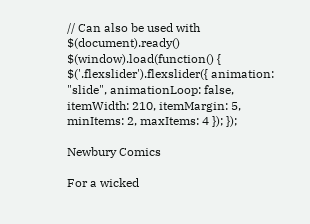// Can also be used with $(document).ready() $(window).load(function() { $('.flexslider').flexslider({ animation: "slide", animationLoop: false, itemWidth: 210, itemMargin: 5, minItems: 2, maxItems: 4 }); });

Newbury Comics

For a wicked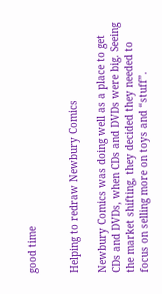good time


Helping to redraw Newbury Comics

Newbury Comics was doing well as a place to get CDs and DVDs, when CDs and DVDs were big. Seeing the market shifting, they decided they needed to focus on selling more on toys and “stuff”.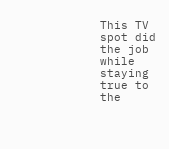This TV spot did the job while staying true to the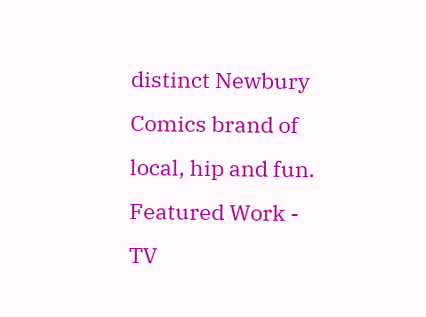distinct Newbury Comics brand of local, hip and fun.
Featured Work - TV